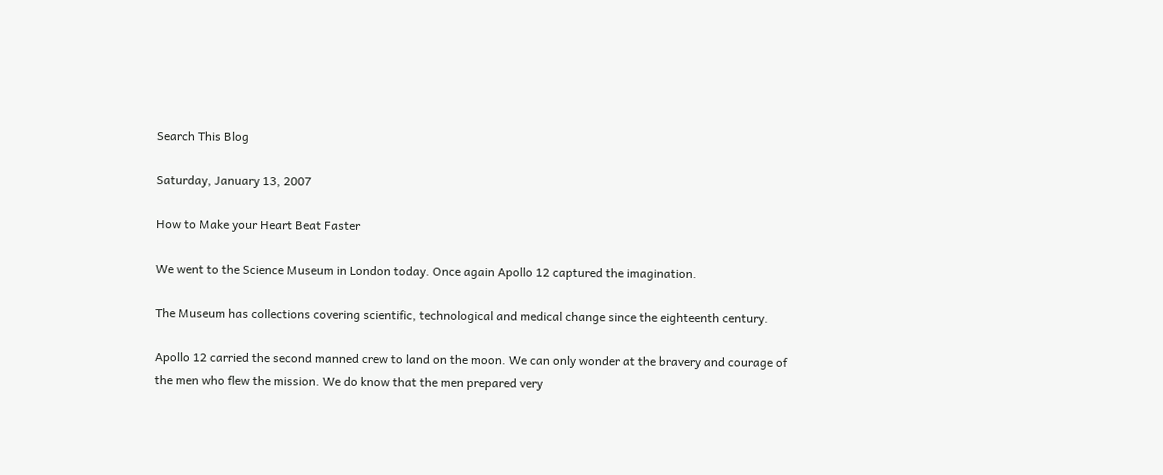Search This Blog

Saturday, January 13, 2007

How to Make your Heart Beat Faster

We went to the Science Museum in London today. Once again Apollo 12 captured the imagination.

The Museum has collections covering scientific, technological and medical change since the eighteenth century.

Apollo 12 carried the second manned crew to land on the moon. We can only wonder at the bravery and courage of the men who flew the mission. We do know that the men prepared very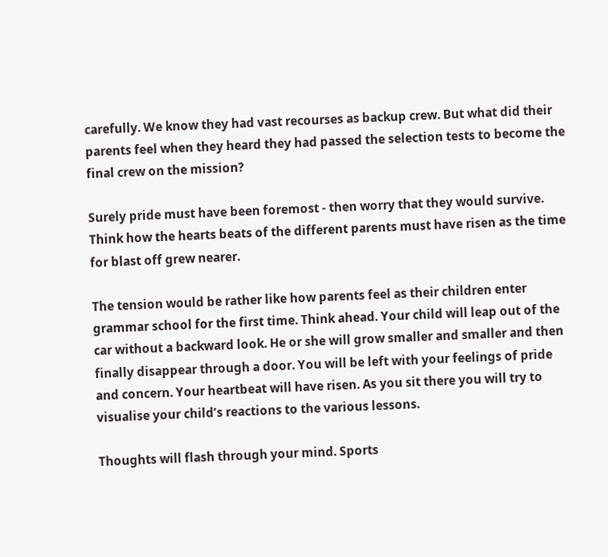carefully. We know they had vast recourses as backup crew. But what did their parents feel when they heard they had passed the selection tests to become the final crew on the mission?

Surely pride must have been foremost - then worry that they would survive. Think how the hearts beats of the different parents must have risen as the time for blast off grew nearer.

The tension would be rather like how parents feel as their children enter grammar school for the first time. Think ahead. Your child will leap out of the car without a backward look. He or she will grow smaller and smaller and then finally disappear through a door. You will be left with your feelings of pride and concern. Your heartbeat will have risen. As you sit there you will try to visualise your child’s reactions to the various lessons.

Thoughts will flash through your mind. Sports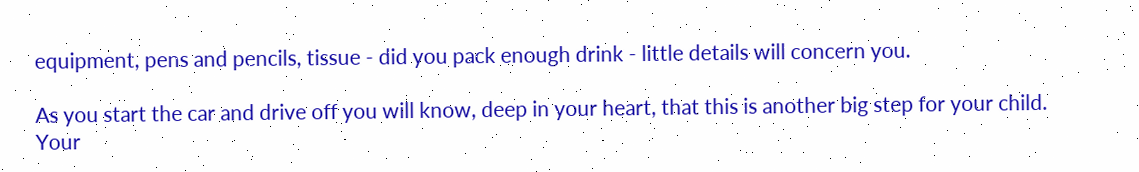equipment, pens and pencils, tissue - did you pack enough drink - little details will concern you.

As you start the car and drive off you will know, deep in your heart, that this is another big step for your child. Your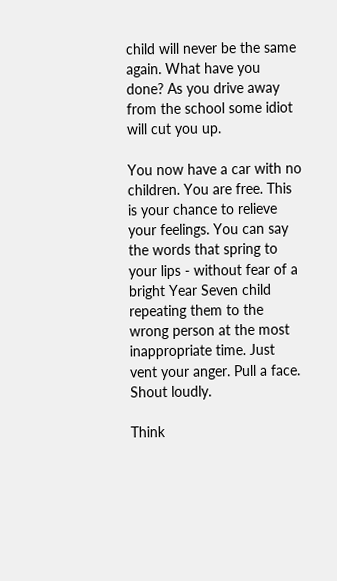child will never be the same again. What have you done? As you drive away from the school some idiot will cut you up.

You now have a car with no children. You are free. This is your chance to relieve your feelings. You can say the words that spring to your lips - without fear of a bright Year Seven child repeating them to the wrong person at the most inappropriate time. Just vent your anger. Pull a face. Shout loudly.

Think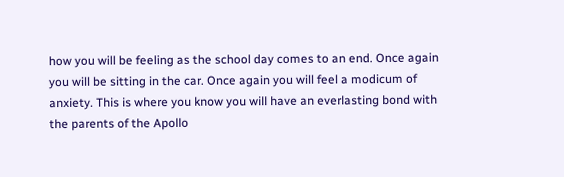how you will be feeling as the school day comes to an end. Once again you will be sitting in the car. Once again you will feel a modicum of anxiety. This is where you know you will have an everlasting bond with the parents of the Apollo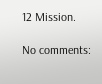12 Mission.

No comments: